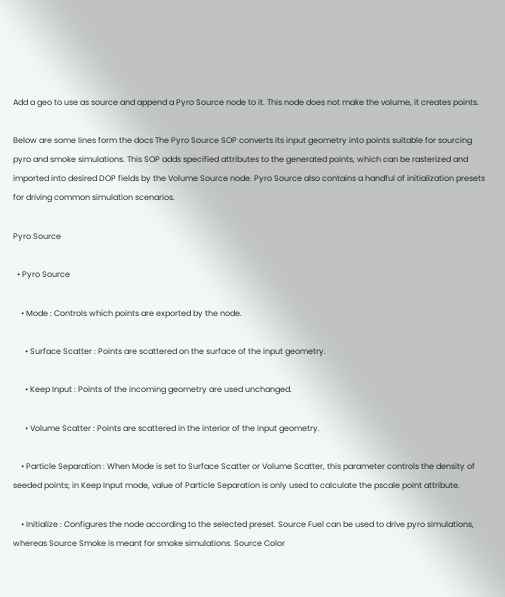Add a geo to use as source and append a Pyro Source node to it. This node does not make the volume, it creates points.

Below are some lines form the docs The Pyro Source SOP converts its input geometry into points suitable for sourcing pyro and smoke simulations. This SOP adds specified attributes to the generated points, which can be rasterized and imported into desired DOP fields by the Volume Source node. Pyro Source also contains a handful of initialization presets for driving common simulation scenarios.

Pyro Source

  • Pyro Source

    • Mode : Controls which points are exported by the node.

      • Surface Scatter : Points are scattered on the surface of the input geometry.

      • Keep Input : Points of the incoming geometry are used unchanged.

      • Volume Scatter : Points are scattered in the interior of the input geometry.

    • Particle Separation : When Mode is set to Surface Scatter or Volume Scatter, this parameter controls the density of seeded points; in Keep Input mode, value of Particle Separation is only used to calculate the pscale point attribute.

    • Initialize : Configures the node according to the selected preset. Source Fuel can be used to drive pyro simulations, whereas Source Smoke is meant for smoke simulations. Source Color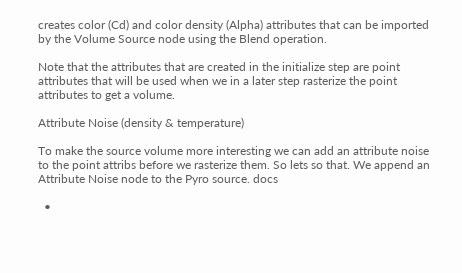creates color (Cd) and color density (Alpha) attributes that can be imported by the Volume Source node using the Blend operation.

Note that the attributes that are created in the initialize step are point attributes that will be used when we in a later step rasterize the point attributes to get a volume.

Attribute Noise (density & temperature)

To make the source volume more interesting we can add an attribute noise to the point attribs before we rasterize them. So lets so that. We append an Attribute Noise node to the Pyro source. docs

  •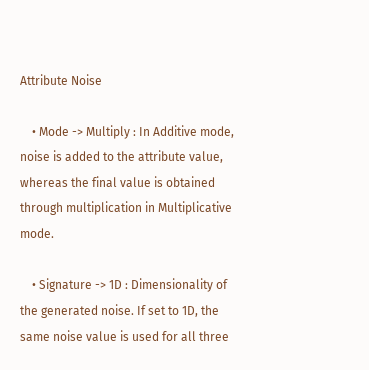Attribute Noise

    • Mode -> Multiply : In Additive mode, noise is added to the attribute value, whereas the final value is obtained through multiplication in Multiplicative mode.

    • Signature -> 1D : Dimensionality of the generated noise. If set to 1D, the same noise value is used for all three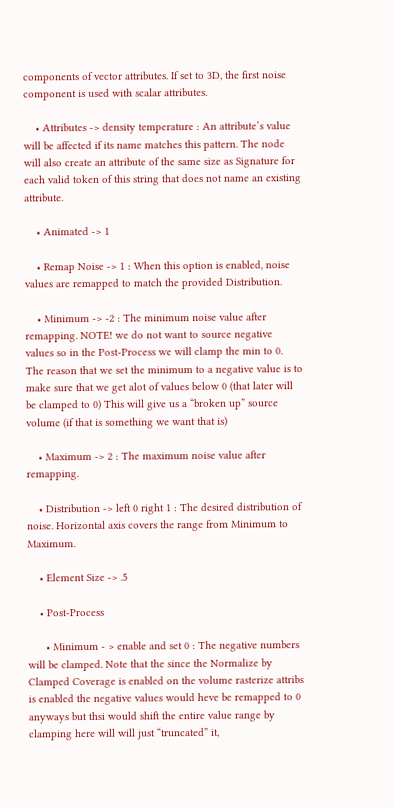components of vector attributes. If set to 3D, the first noise component is used with scalar attributes.

    • Attributes -> density temperature : An attribute’s value will be affected if its name matches this pattern. The node will also create an attribute of the same size as Signature for each valid token of this string that does not name an existing attribute.

    • Animated -> 1

    • Remap Noise -> 1 : When this option is enabled, noise values are remapped to match the provided Distribution.

    • Minimum -> -2 : The minimum noise value after remapping. NOTE! we do not want to source negative values so in the Post-Process we will clamp the min to 0. The reason that we set the minimum to a negative value is to make sure that we get alot of values below 0 (that later will be clamped to 0) This will give us a “broken up” source volume (if that is something we want that is)

    • Maximum -> 2 : The maximum noise value after remapping.

    • Distribution -> left 0 right 1 : The desired distribution of noise. Horizontal axis covers the range from Minimum to Maximum.

    • Element Size -> .5

    • Post-Process

      • Minimum - > enable and set 0 : The negative numbers will be clamped. Note that the since the Normalize by Clamped Coverage is enabled on the volume rasterize attribs is enabled the negative values would heve be remapped to 0 anyways but thsi would shift the entire value range by clamping here will will just “truncated” it,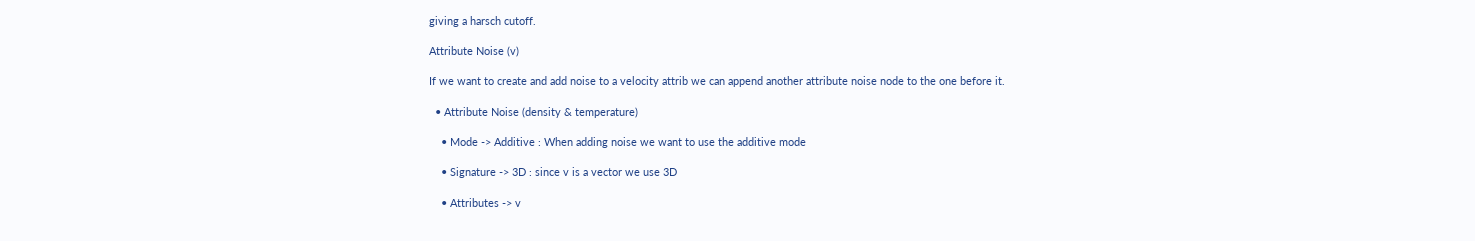giving a harsch cutoff.

Attribute Noise (v)

If we want to create and add noise to a velocity attrib we can append another attribute noise node to the one before it.

  • Attribute Noise (density & temperature)

    • Mode -> Additive : When adding noise we want to use the additive mode

    • Signature -> 3D : since v is a vector we use 3D

    • Attributes -> v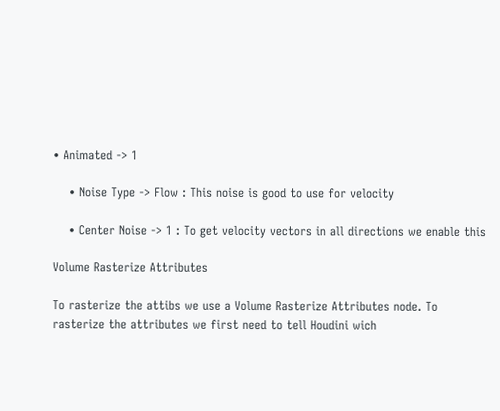• Animated -> 1

    • Noise Type -> Flow : This noise is good to use for velocity

    • Center Noise -> 1 : To get velocity vectors in all directions we enable this

Volume Rasterize Attributes

To rasterize the attibs we use a Volume Rasterize Attributes node. To rasterize the attributes we first need to tell Houdini wich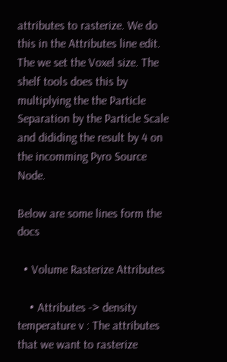attributes to rasterize. We do this in the Attributes line edit. The we set the Voxel size. The shelf tools does this by multiplying the the Particle Separation by the Particle Scale and dididing the result by 4 on the incomming Pyro Source Node.

Below are some lines form the docs

  • Volume Rasterize Attributes

    • Attributes -> density temperature v : The attributes that we want to rasterize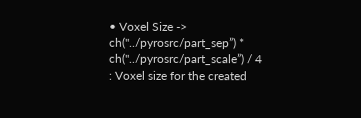• Voxel Size -> ch("../pyrosrc/part_sep”) * ch("../pyrosrc/part_scale”) / 4 : Voxel size for the created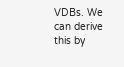VDBs. We can derive this by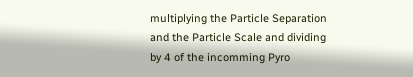multiplying the Particle Separation and the Particle Scale and dividing by 4 of the incomming Pyro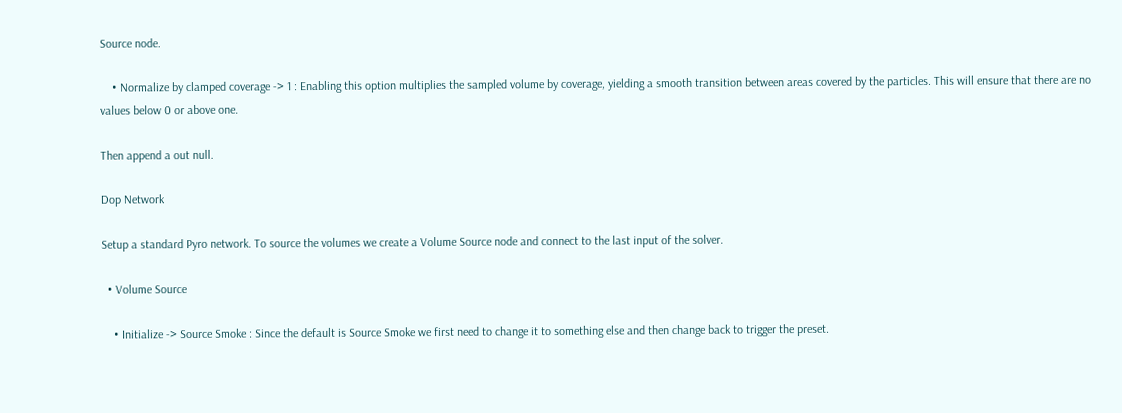Source node.

    • Normalize by clamped coverage -> 1 : Enabling this option multiplies the sampled volume by coverage, yielding a smooth transition between areas covered by the particles. This will ensure that there are no values below 0 or above one.

Then append a out null.

Dop Network

Setup a standard Pyro network. To source the volumes we create a Volume Source node and connect to the last input of the solver.

  • Volume Source

    • Initialize -> Source Smoke : Since the default is Source Smoke we first need to change it to something else and then change back to trigger the preset.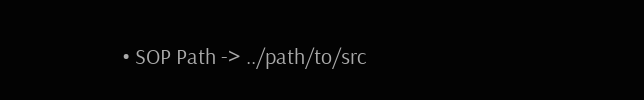• SOP Path -> ../path/to/src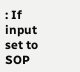: If input set to SOP